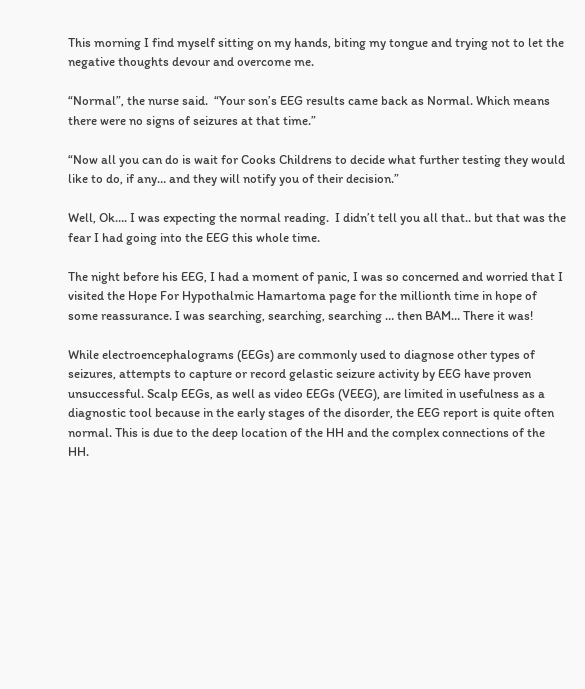This morning I find myself sitting on my hands, biting my tongue and trying not to let the negative thoughts devour and overcome me.

“Normal”, the nurse said.  “Your son’s EEG results came back as Normal. Which means there were no signs of seizures at that time.”

“Now all you can do is wait for Cooks Childrens to decide what further testing they would like to do, if any… and they will notify you of their decision.”

Well, Ok…. I was expecting the normal reading.  I didn’t tell you all that.. but that was the fear I had going into the EEG this whole time.

The night before his EEG, I had a moment of panic, I was so concerned and worried that I visited the Hope For Hypothalmic Hamartoma page for the millionth time in hope of some reassurance. I was searching, searching, searching … then BAM… There it was!

While electroencephalograms (EEGs) are commonly used to diagnose other types of seizures, attempts to capture or record gelastic seizure activity by EEG have proven unsuccessful. Scalp EEGs, as well as video EEGs (VEEG), are limited in usefulness as a diagnostic tool because in the early stages of the disorder, the EEG report is quite often normal. This is due to the deep location of the HH and the complex connections of the HH.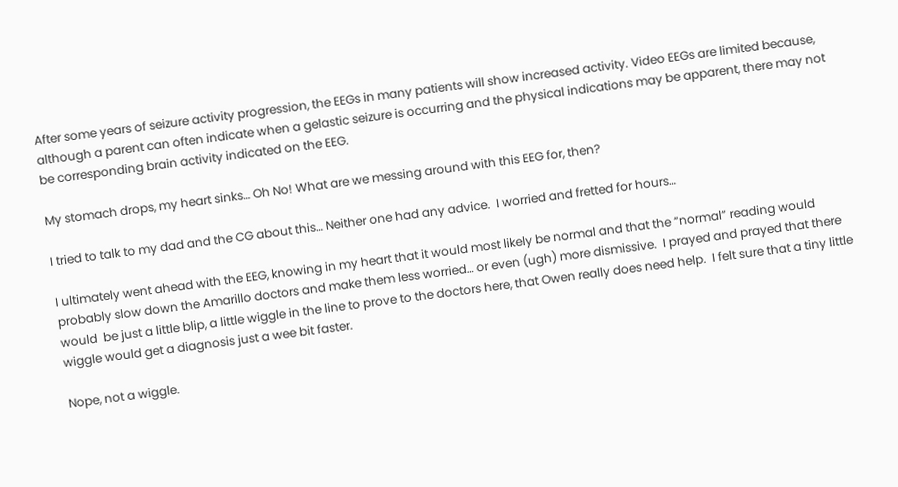After some years of seizure activity progression, the EEGs in many patients will show increased activity. Video EEGs are limited because, although a parent can often indicate when a gelastic seizure is occurring and the physical indications may be apparent, there may not be corresponding brain activity indicated on the EEG.

My stomach drops, my heart sinks… Oh No! What are we messing around with this EEG for, then?

I tried to talk to my dad and the CG about this… Neither one had any advice.  I worried and fretted for hours…

I ultimately went ahead with the EEG, knowing in my heart that it would most likely be normal and that the “normal” reading would probably slow down the Amarillo doctors and make them less worried… or even (ugh) more dismissive.  I prayed and prayed that there would  be just a little blip, a little wiggle in the line to prove to the doctors here, that Owen really does need help.  I felt sure that a tiny little wiggle would get a diagnosis just a wee bit faster.

Nope, not a wiggle.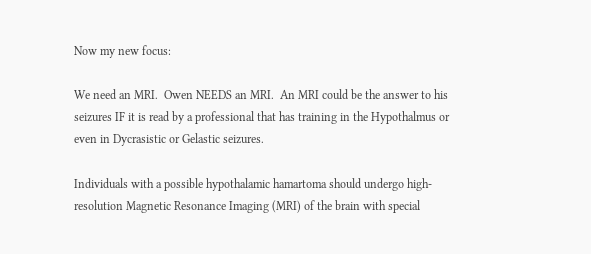Now my new focus:

We need an MRI.  Owen NEEDS an MRI.  An MRI could be the answer to his seizures IF it is read by a professional that has training in the Hypothalmus or even in Dycrasistic or Gelastic seizures.

Individuals with a possible hypothalamic hamartoma should undergo high-resolution Magnetic Resonance Imaging (MRI) of the brain with special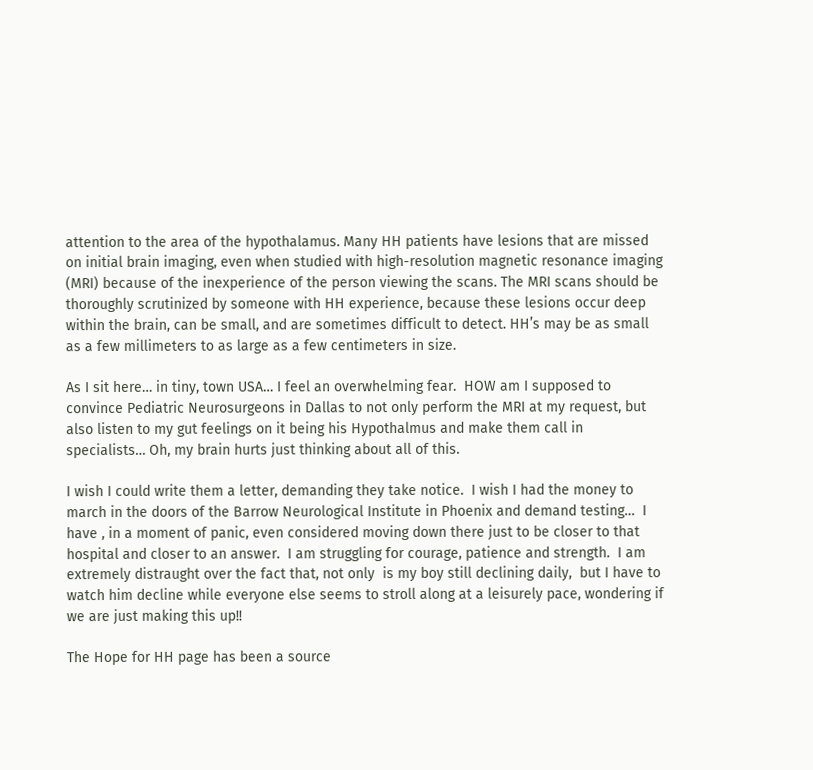attention to the area of the hypothalamus. Many HH patients have lesions that are missed on initial brain imaging, even when studied with high-resolution magnetic resonance imaging (MRI) because of the inexperience of the person viewing the scans. The MRI scans should be thoroughly scrutinized by someone with HH experience, because these lesions occur deep within the brain, can be small, and are sometimes difficult to detect. HH’s may be as small as a few millimeters to as large as a few centimeters in size.

As I sit here… in tiny, town USA… I feel an overwhelming fear.  HOW am I supposed to convince Pediatric Neurosurgeons in Dallas to not only perform the MRI at my request, but also listen to my gut feelings on it being his Hypothalmus and make them call in specialists… Oh, my brain hurts just thinking about all of this.

I wish I could write them a letter, demanding they take notice.  I wish I had the money to march in the doors of the Barrow Neurological Institute in Phoenix and demand testing…  I have , in a moment of panic, even considered moving down there just to be closer to that hospital and closer to an answer.  I am struggling for courage, patience and strength.  I am extremely distraught over the fact that, not only  is my boy still declining daily,  but I have to watch him decline while everyone else seems to stroll along at a leisurely pace, wondering if we are just making this up!!

The Hope for HH page has been a source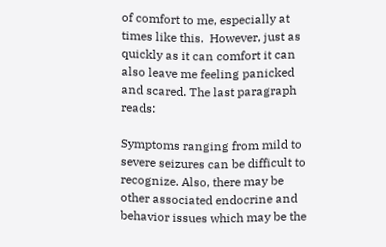of comfort to me, especially at times like this.  However, just as quickly as it can comfort it can also leave me feeling panicked and scared. The last paragraph reads:

Symptoms ranging from mild to severe seizures can be difficult to recognize. Also, there may be other associated endocrine and behavior issues which may be the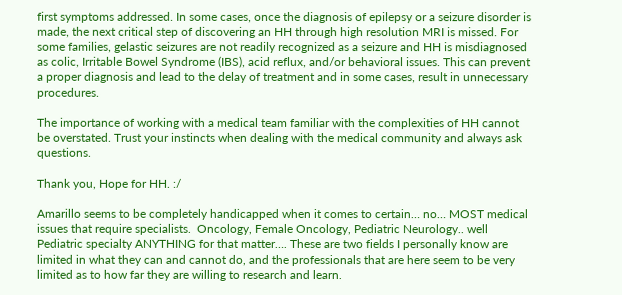first symptoms addressed. In some cases, once the diagnosis of epilepsy or a seizure disorder is made, the next critical step of discovering an HH through high resolution MRI is missed. For some families, gelastic seizures are not readily recognized as a seizure and HH is misdiagnosed as colic, Irritable Bowel Syndrome (IBS), acid reflux, and/or behavioral issues. This can prevent a proper diagnosis and lead to the delay of treatment and in some cases, result in unnecessary procedures.

The importance of working with a medical team familiar with the complexities of HH cannot be overstated. Trust your instincts when dealing with the medical community and always ask questions.

Thank you, Hope for HH. :/

Amarillo seems to be completely handicapped when it comes to certain… no… MOST medical issues that require specialists.  Oncology, Female Oncology, Pediatric Neurology.. well Pediatric specialty ANYTHING for that matter…. These are two fields I personally know are limited in what they can and cannot do, and the professionals that are here seem to be very limited as to how far they are willing to research and learn.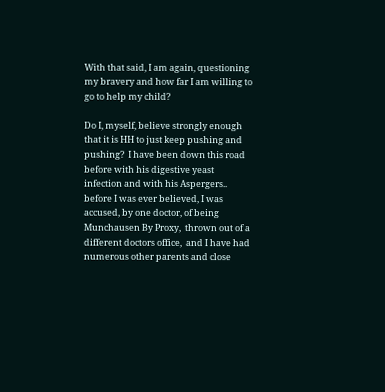With that said, I am again, questioning my bravery and how far I am willing to go to help my child?

Do I, myself, believe strongly enough that it is HH to just keep pushing and pushing?  I have been down this road before with his digestive yeast infection and with his Aspergers.. before I was ever believed, I was accused, by one doctor, of being Munchausen By Proxy,  thrown out of a different doctors office,  and I have had numerous other parents and close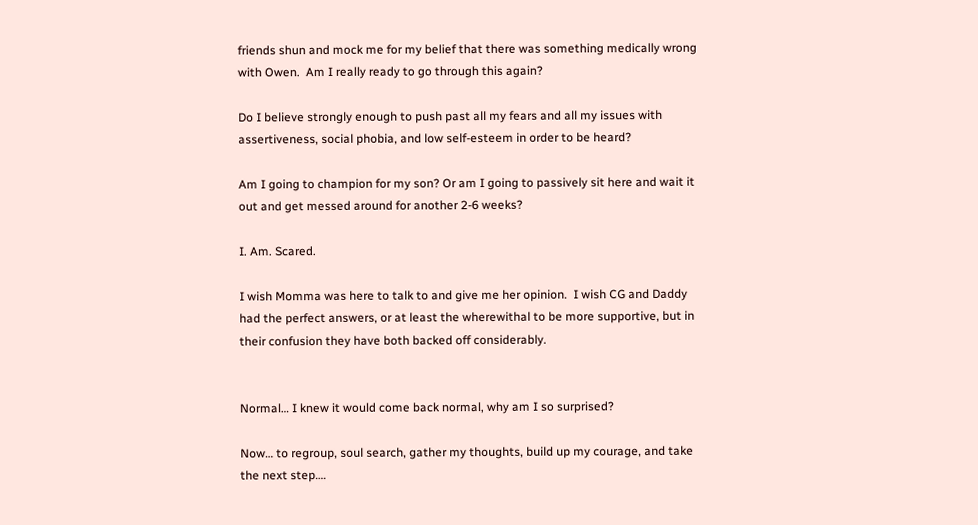friends shun and mock me for my belief that there was something medically wrong with Owen.  Am I really ready to go through this again?

Do I believe strongly enough to push past all my fears and all my issues with assertiveness, social phobia, and low self-esteem in order to be heard?

Am I going to champion for my son? Or am I going to passively sit here and wait it out and get messed around for another 2-6 weeks?

I. Am. Scared.

I wish Momma was here to talk to and give me her opinion.  I wish CG and Daddy had the perfect answers, or at least the wherewithal to be more supportive, but in their confusion they have both backed off considerably.


Normal… I knew it would come back normal, why am I so surprised?

Now… to regroup, soul search, gather my thoughts, build up my courage, and take the next step….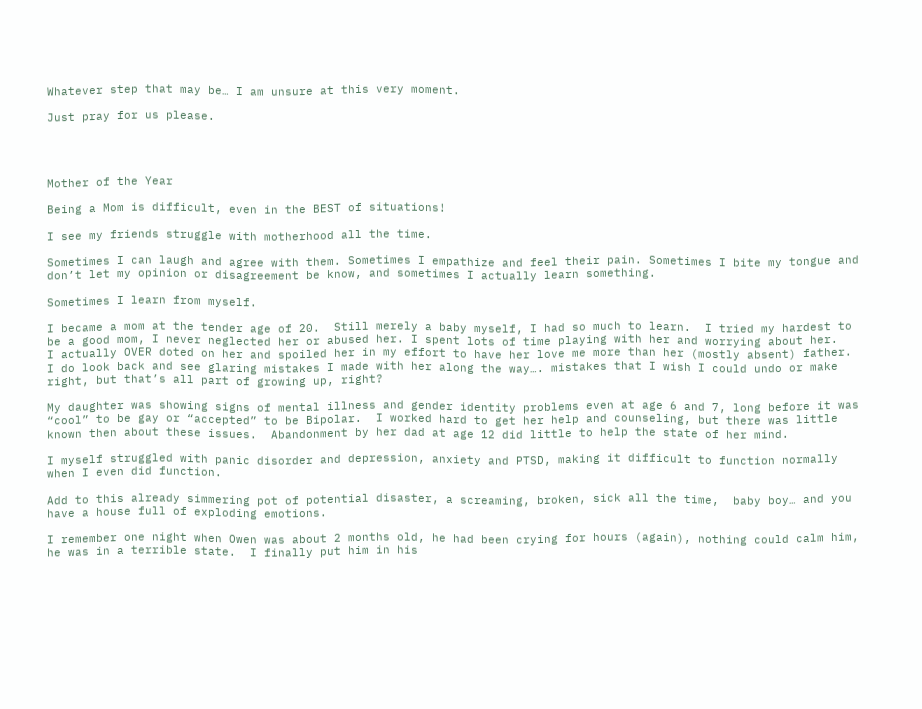Whatever step that may be… I am unsure at this very moment.

Just pray for us please.




Mother of the Year

Being a Mom is difficult, even in the BEST of situations!

I see my friends struggle with motherhood all the time.

Sometimes I can laugh and agree with them. Sometimes I empathize and feel their pain. Sometimes I bite my tongue and don’t let my opinion or disagreement be know, and sometimes I actually learn something.

Sometimes I learn from myself.

I became a mom at the tender age of 20.  Still merely a baby myself, I had so much to learn.  I tried my hardest to be a good mom, I never neglected her or abused her. I spent lots of time playing with her and worrying about her.   I actually OVER doted on her and spoiled her in my effort to have her love me more than her (mostly absent) father.  I do look back and see glaring mistakes I made with her along the way…. mistakes that I wish I could undo or make right, but that’s all part of growing up, right?

My daughter was showing signs of mental illness and gender identity problems even at age 6 and 7, long before it was “cool” to be gay or “accepted” to be Bipolar.  I worked hard to get her help and counseling, but there was little known then about these issues.  Abandonment by her dad at age 12 did little to help the state of her mind.

I myself struggled with panic disorder and depression, anxiety and PTSD, making it difficult to function normally when I even did function.

Add to this already simmering pot of potential disaster, a screaming, broken, sick all the time,  baby boy… and you have a house full of exploding emotions.

I remember one night when Owen was about 2 months old, he had been crying for hours (again), nothing could calm him, he was in a terrible state.  I finally put him in his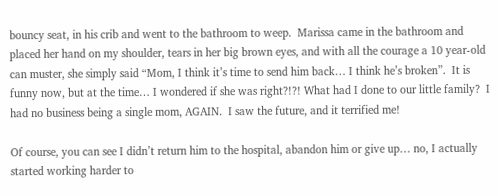bouncy seat, in his crib and went to the bathroom to weep.  Marissa came in the bathroom and placed her hand on my shoulder, tears in her big brown eyes, and with all the courage a 10 year-old can muster, she simply said “Mom, I think it’s time to send him back… I think he’s broken”.  It is funny now, but at the time… I wondered if she was right?!?! What had I done to our little family?  I had no business being a single mom, AGAIN.  I saw the future, and it terrified me!

Of course, you can see I didn’t return him to the hospital, abandon him or give up… no, I actually started working harder to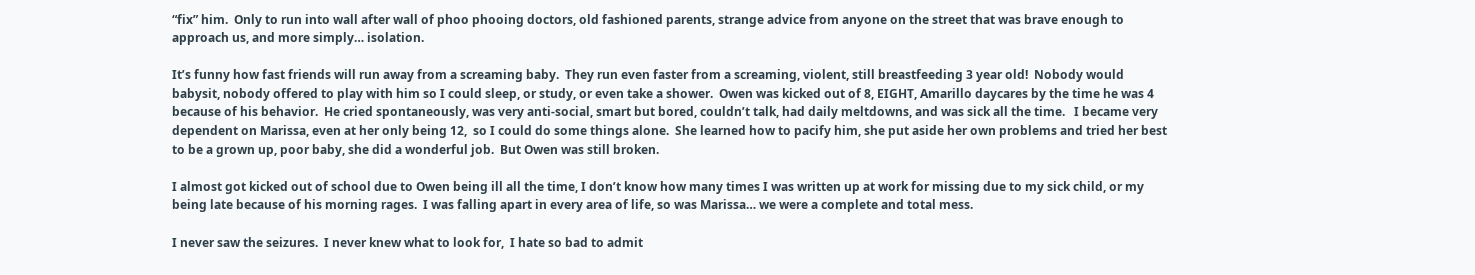“fix” him.  Only to run into wall after wall of phoo phooing doctors, old fashioned parents, strange advice from anyone on the street that was brave enough to approach us, and more simply… isolation.

It’s funny how fast friends will run away from a screaming baby.  They run even faster from a screaming, violent, still breastfeeding 3 year old!  Nobody would babysit, nobody offered to play with him so I could sleep, or study, or even take a shower.  Owen was kicked out of 8, EIGHT, Amarillo daycares by the time he was 4 because of his behavior.  He cried spontaneously, was very anti-social, smart but bored, couldn’t talk, had daily meltdowns, and was sick all the time.   I became very dependent on Marissa, even at her only being 12,  so I could do some things alone.  She learned how to pacify him, she put aside her own problems and tried her best to be a grown up, poor baby, she did a wonderful job.  But Owen was still broken.

I almost got kicked out of school due to Owen being ill all the time, I don’t know how many times I was written up at work for missing due to my sick child, or my being late because of his morning rages.  I was falling apart in every area of life, so was Marissa… we were a complete and total mess.

I never saw the seizures.  I never knew what to look for,  I hate so bad to admit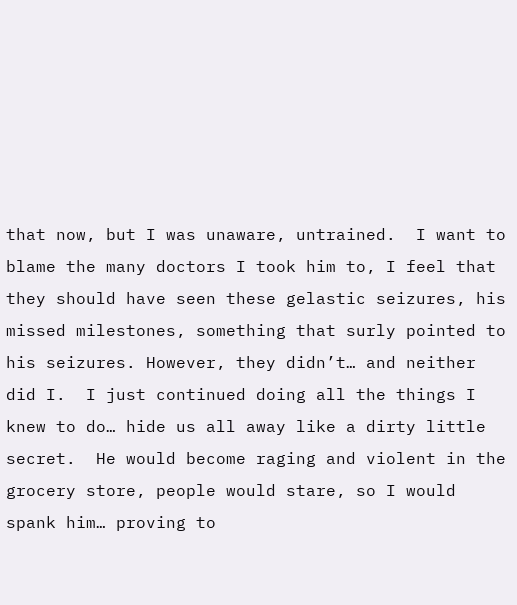that now, but I was unaware, untrained.  I want to blame the many doctors I took him to, I feel that they should have seen these gelastic seizures, his missed milestones, something that surly pointed to his seizures. However, they didn’t… and neither did I.  I just continued doing all the things I knew to do… hide us all away like a dirty little secret.  He would become raging and violent in the grocery store, people would stare, so I would spank him… proving to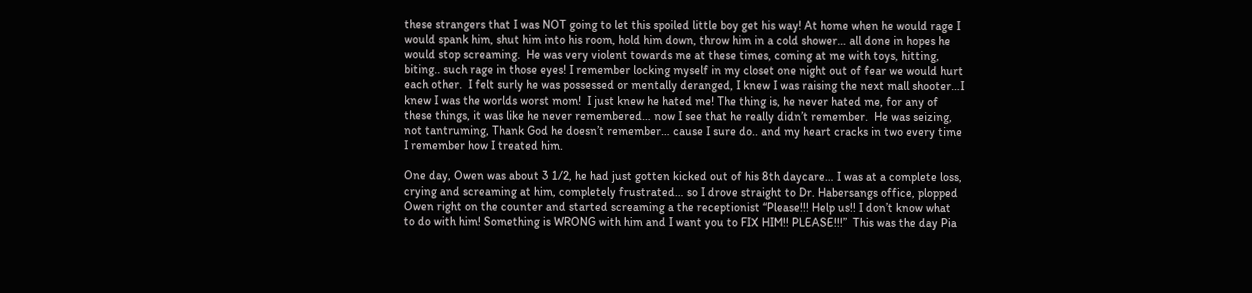these strangers that I was NOT going to let this spoiled little boy get his way! At home when he would rage I would spank him, shut him into his room, hold him down, throw him in a cold shower… all done in hopes he would stop screaming.  He was very violent towards me at these times, coming at me with toys, hitting, biting.. such rage in those eyes! I remember locking myself in my closet one night out of fear we would hurt each other.  I felt surly he was possessed or mentally deranged, I knew I was raising the next mall shooter…I knew I was the worlds worst mom!  I just knew he hated me! The thing is, he never hated me, for any of these things, it was like he never remembered… now I see that he really didn’t remember.  He was seizing, not tantruming, Thank God he doesn’t remember… cause I sure do.. and my heart cracks in two every time I remember how I treated him.

One day, Owen was about 3 1/2, he had just gotten kicked out of his 8th daycare… I was at a complete loss, crying and screaming at him, completely frustrated… so I drove straight to Dr. Habersangs office, plopped Owen right on the counter and started screaming a the receptionist “Please!!! Help us!! I don’t know what to do with him! Something is WRONG with him and I want you to FIX HIM!! PLEASE!!!”  This was the day Pia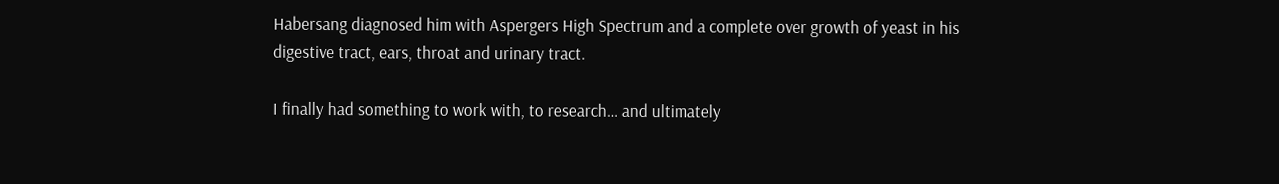Habersang diagnosed him with Aspergers High Spectrum and a complete over growth of yeast in his digestive tract, ears, throat and urinary tract.

I finally had something to work with, to research… and ultimately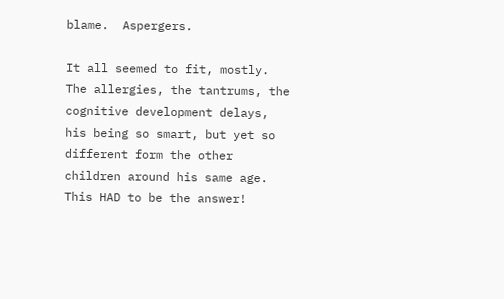blame.  Aspergers.

It all seemed to fit, mostly.  The allergies, the tantrums, the cognitive development delays, his being so smart, but yet so different form the other children around his same age.  This HAD to be the answer!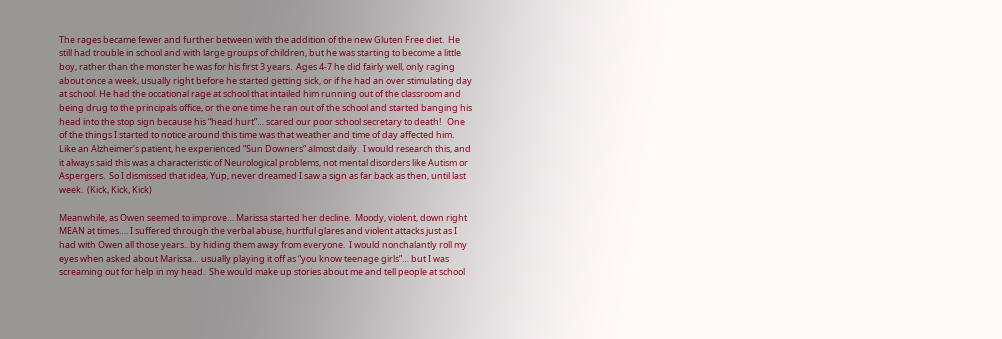The rages became fewer and further between with the addition of the new Gluten Free diet.  He still had trouble in school and with large groups of children, but he was starting to become a little boy, rather than the monster he was for his first 3 years.  Ages 4-7 he did fairly well, only raging about once a week, usually right before he started getting sick, or if he had an over stimulating day at school. He had the occational rage at school that intailed him running out of the classroom and being drug to the principals office, or the one time he ran out of the school and started banging his head into the stop sign because his “head hurt”… scared our poor school secretary to death!   One of the things I started to notice around this time was that weather and time of day affected him.  Like an Alzheimer’s patient, he experienced “Sun Downers” almost daily.  I would research this, and it always said this was a characteristic of Neurological problems, not mental disorders like Autism or Aspergers.  So I dismissed that idea, Yup, never dreamed I saw a sign as far back as then, until last week.  (Kick, Kick, Kick)

Meanwhile, as Owen seemed to improve… Marissa started her decline.  Moody, violent, down right MEAN at times…. I suffered through the verbal abuse, hurtful glares and violent attacks just as I had with Owen all those years.. by hiding them away from everyone.  I would nonchalantly roll my eyes when asked about Marissa… usually playing it off as “you know teenage girls”… but I was screaming out for help in my head.  She would make up stories about me and tell people at school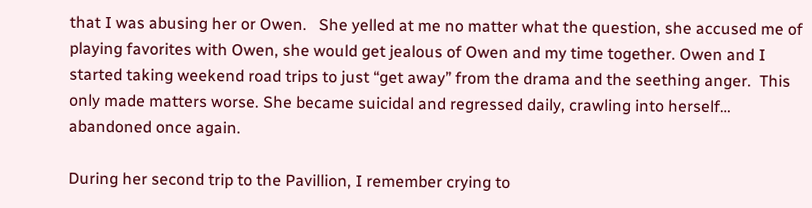that I was abusing her or Owen.   She yelled at me no matter what the question, she accused me of playing favorites with Owen, she would get jealous of Owen and my time together. Owen and I started taking weekend road trips to just “get away” from the drama and the seething anger.  This only made matters worse. She became suicidal and regressed daily, crawling into herself… abandoned once again.

During her second trip to the Pavillion, I remember crying to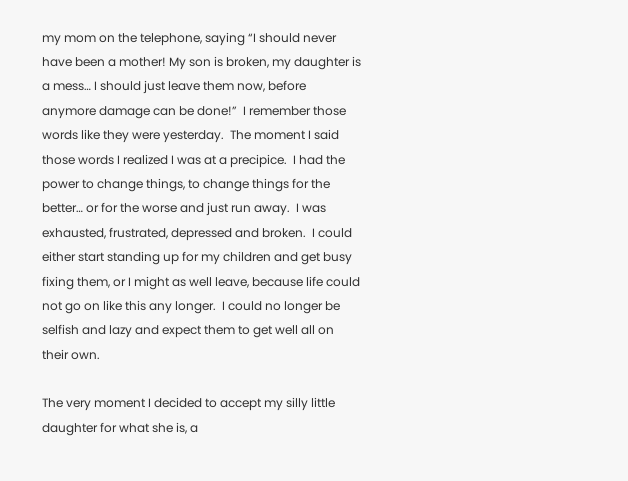my mom on the telephone, saying “I should never have been a mother! My son is broken, my daughter is a mess… I should just leave them now, before anymore damage can be done!”  I remember those words like they were yesterday.  The moment I said those words I realized I was at a precipice.  I had the power to change things, to change things for the better… or for the worse and just run away.  I was exhausted, frustrated, depressed and broken.  I could either start standing up for my children and get busy fixing them, or I might as well leave, because life could not go on like this any longer.  I could no longer be selfish and lazy and expect them to get well all on their own.

The very moment I decided to accept my silly little daughter for what she is, a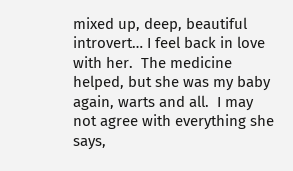mixed up, deep, beautiful introvert… I feel back in love with her.  The medicine helped, but she was my baby again, warts and all.  I may not agree with everything she says,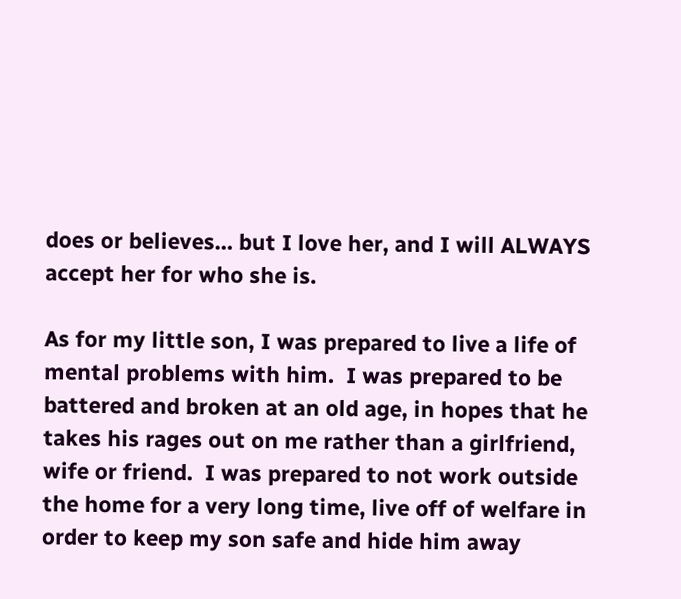does or believes… but I love her, and I will ALWAYS accept her for who she is.

As for my little son, I was prepared to live a life of mental problems with him.  I was prepared to be battered and broken at an old age, in hopes that he takes his rages out on me rather than a girlfriend, wife or friend.  I was prepared to not work outside the home for a very long time, live off of welfare in order to keep my son safe and hide him away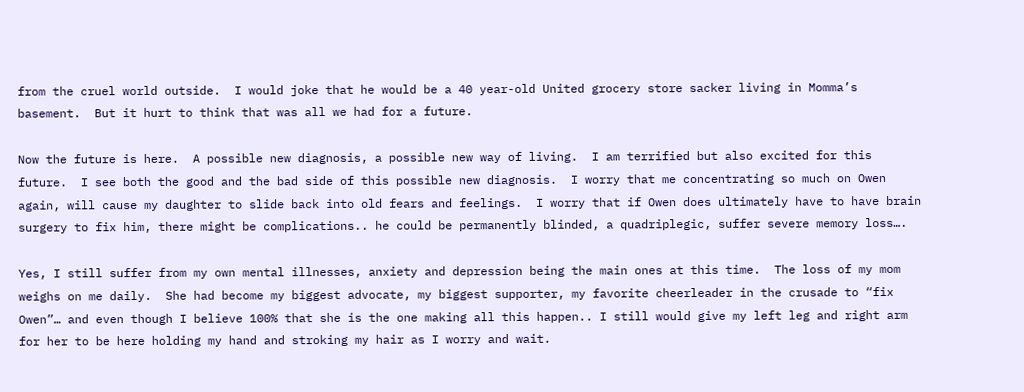from the cruel world outside.  I would joke that he would be a 40 year-old United grocery store sacker living in Momma’s basement.  But it hurt to think that was all we had for a future.

Now the future is here.  A possible new diagnosis, a possible new way of living.  I am terrified but also excited for this future.  I see both the good and the bad side of this possible new diagnosis.  I worry that me concentrating so much on Owen again, will cause my daughter to slide back into old fears and feelings.  I worry that if Owen does ultimately have to have brain surgery to fix him, there might be complications.. he could be permanently blinded, a quadriplegic, suffer severe memory loss….

Yes, I still suffer from my own mental illnesses, anxiety and depression being the main ones at this time.  The loss of my mom weighs on me daily.  She had become my biggest advocate, my biggest supporter, my favorite cheerleader in the crusade to “fix Owen”… and even though I believe 100% that she is the one making all this happen.. I still would give my left leg and right arm for her to be here holding my hand and stroking my hair as I worry and wait.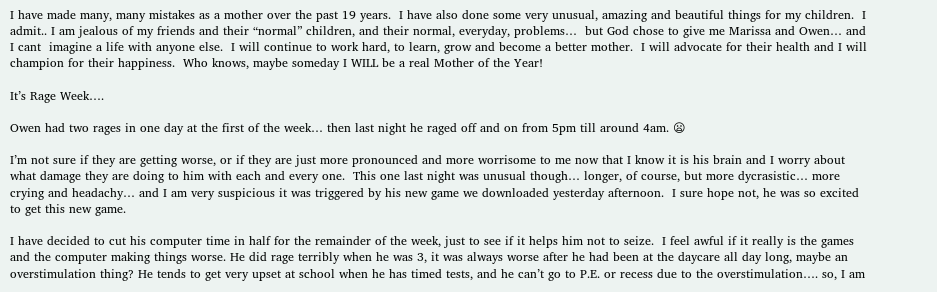I have made many, many mistakes as a mother over the past 19 years.  I have also done some very unusual, amazing and beautiful things for my children.  I admit.. I am jealous of my friends and their “normal” children, and their normal, everyday, problems…  but God chose to give me Marissa and Owen… and I cant  imagine a life with anyone else.  I will continue to work hard, to learn, grow and become a better mother.  I will advocate for their health and I will champion for their happiness.  Who knows, maybe someday I WILL be a real Mother of the Year!

It’s Rage Week….

Owen had two rages in one day at the first of the week… then last night he raged off and on from 5pm till around 4am. 😦

I’m not sure if they are getting worse, or if they are just more pronounced and more worrisome to me now that I know it is his brain and I worry about what damage they are doing to him with each and every one.  This one last night was unusual though… longer, of course, but more dycrasistic… more crying and headachy… and I am very suspicious it was triggered by his new game we downloaded yesterday afternoon.  I sure hope not, he was so excited to get this new game.

I have decided to cut his computer time in half for the remainder of the week, just to see if it helps him not to seize.  I feel awful if it really is the games and the computer making things worse. He did rage terribly when he was 3, it was always worse after he had been at the daycare all day long, maybe an overstimulation thing? He tends to get very upset at school when he has timed tests, and he can’t go to P.E. or recess due to the overstimulation…. so, I am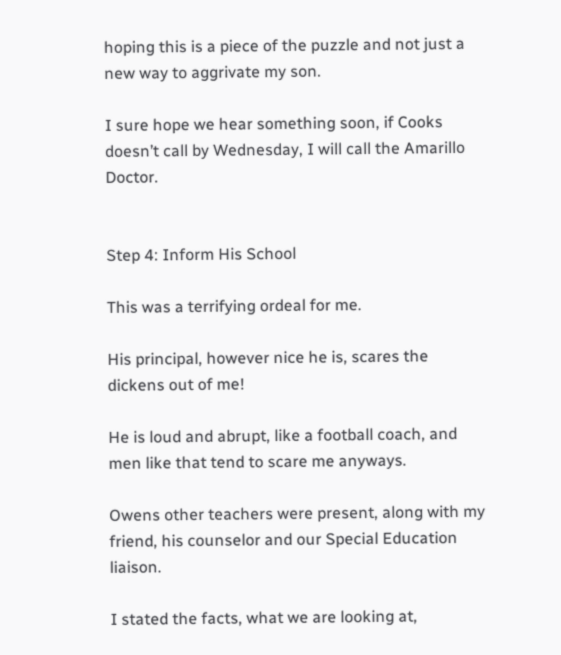hoping this is a piece of the puzzle and not just a new way to aggrivate my son.

I sure hope we hear something soon, if Cooks doesn’t call by Wednesday, I will call the Amarillo Doctor.


Step 4: Inform His School

This was a terrifying ordeal for me.

His principal, however nice he is, scares the dickens out of me!

He is loud and abrupt, like a football coach, and men like that tend to scare me anyways.

Owens other teachers were present, along with my friend, his counselor and our Special Education liaison.

I stated the facts, what we are looking at,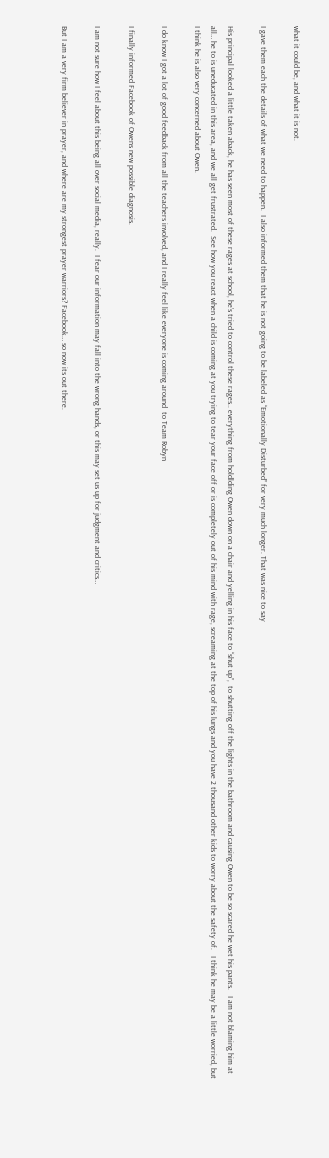what it could be, and what it is not.

I gave them each the details of what we need to happen.  I also informed them that he is not going to be labeled as “Emotionally Disturbed” for very much longer. That was nice to say

His principal looked a little taken aback, he has seen most of these rages at school, he’s tried to control these rages.. everything from holdlding Owen down on a chair and yelling in his face to “shut up”,  to shutting off the lights in the bathroom and causing Owen to be so scared he wet his pants.   I am not blaming him at all… he to is uneducated in this area, and we all get frustrated.  See how you react when a child is coming at you trying to tear your face off or is completely out of his mind with rage, screaming at the top of his lungs and you have 2 thousand other kids to worry about the safety of.   I think he may be a little worried, but I think he is also very concerned about Owen.

I do know I got a lot of good feedback from all the teachers involved, and I really feel like everyone is coming around  to Team Robyn

I finally informed Facebook of Owens new possible diagnosis.

I am not sure how I feel about this being all over social media, really.  I fear our information may fall into the wrong hands, or this may set us up for judgment and critics…

But I am a very firm believer in prayer, and where are my strongest prayer warriors? Facebook… so now its out there.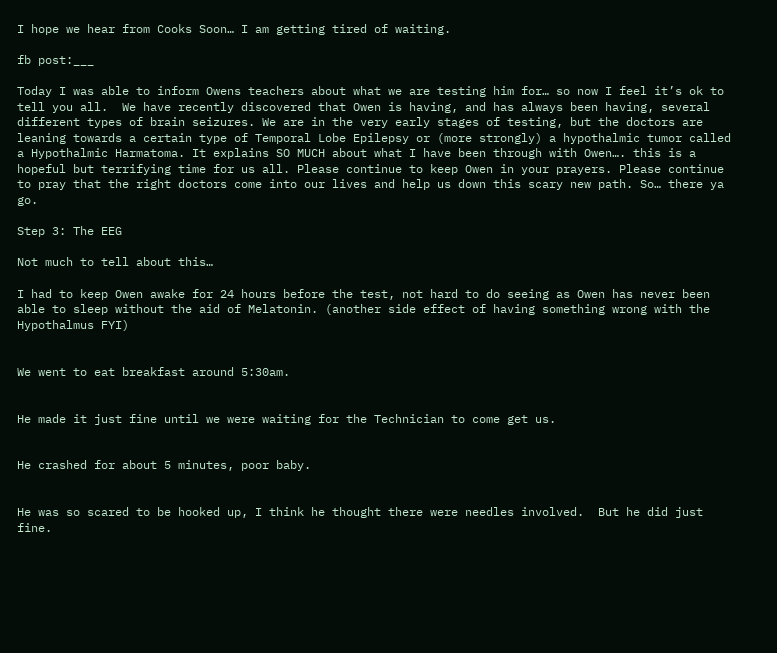I hope we hear from Cooks Soon… I am getting tired of waiting.

fb post:___

Today I was able to inform Owens teachers about what we are testing him for… so now I feel it’s ok to tell you all.  We have recently discovered that Owen is having, and has always been having, several different types of brain seizures. We are in the very early stages of testing, but the doctors are leaning towards a certain type of Temporal Lobe Epilepsy or (more strongly) a hypothalmic tumor called a Hypothalmic Harmatoma. It explains SO MUCH about what I have been through with Owen…. this is a hopeful but terrifying time for us all. Please continue to keep Owen in your prayers. Please continue to pray that the right doctors come into our lives and help us down this scary new path. So… there ya go.

Step 3: The EEG

Not much to tell about this…

I had to keep Owen awake for 24 hours before the test, not hard to do seeing as Owen has never been able to sleep without the aid of Melatonin. (another side effect of having something wrong with the Hypothalmus FYI)


We went to eat breakfast around 5:30am.


He made it just fine until we were waiting for the Technician to come get us.


He crashed for about 5 minutes, poor baby.


He was so scared to be hooked up, I think he thought there were needles involved.  But he did just fine.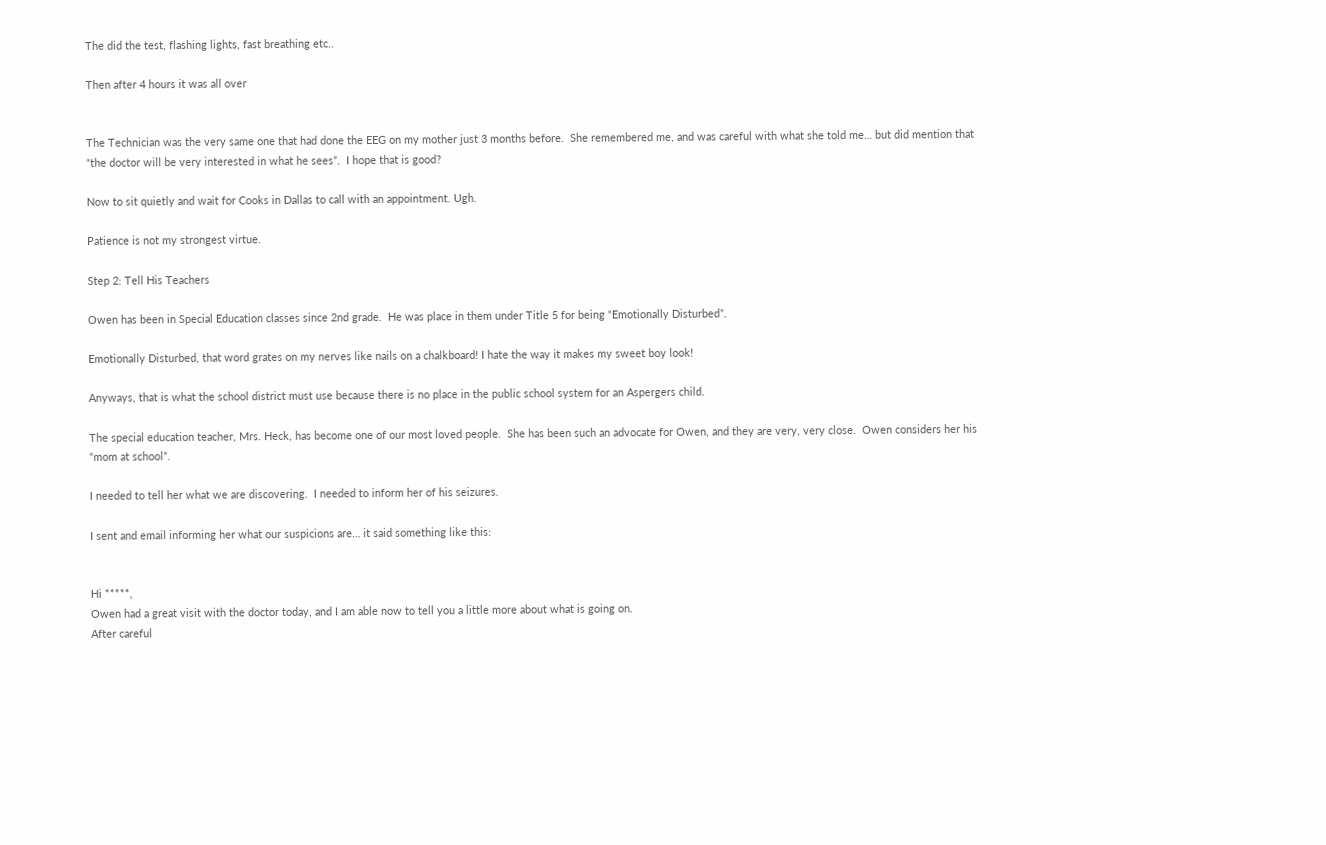The did the test, flashing lights, fast breathing etc..

Then after 4 hours it was all over


The Technician was the very same one that had done the EEG on my mother just 3 months before.  She remembered me, and was careful with what she told me… but did mention that “the doctor will be very interested in what he sees”.  I hope that is good?

Now to sit quietly and wait for Cooks in Dallas to call with an appointment. Ugh.

Patience is not my strongest virtue.

Step 2: Tell His Teachers

Owen has been in Special Education classes since 2nd grade.  He was place in them under Title 5 for being “Emotionally Disturbed”.

Emotionally Disturbed, that word grates on my nerves like nails on a chalkboard! I hate the way it makes my sweet boy look!

Anyways, that is what the school district must use because there is no place in the public school system for an Aspergers child.

The special education teacher, Mrs. Heck, has become one of our most loved people.  She has been such an advocate for Owen, and they are very, very close.  Owen considers her his “mom at school”.

I needed to tell her what we are discovering.  I needed to inform her of his seizures.

I sent and email informing her what our suspicions are… it said something like this:


Hi *****,
Owen had a great visit with the doctor today, and I am able now to tell you a little more about what is going on.
After careful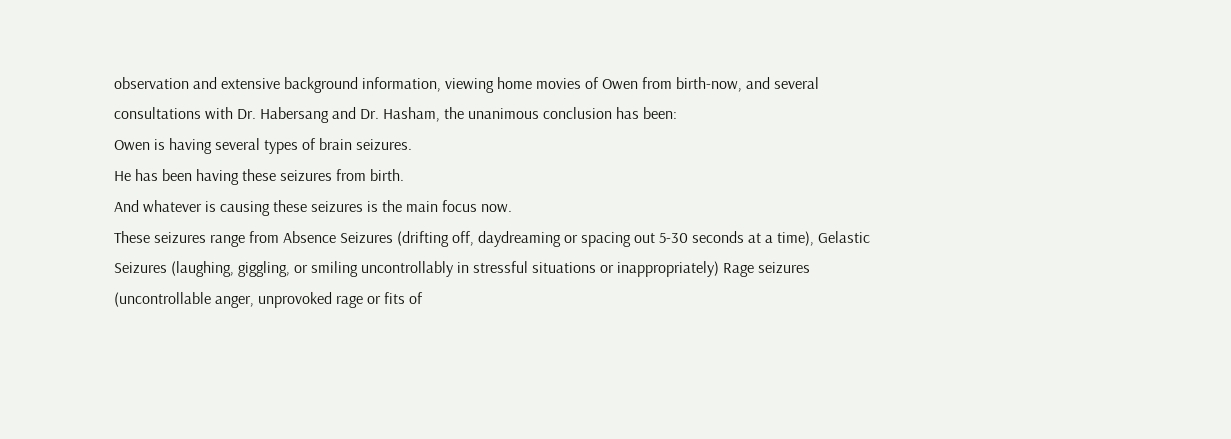observation and extensive background information, viewing home movies of Owen from birth-now, and several consultations with Dr. Habersang and Dr. Hasham, the unanimous conclusion has been:
Owen is having several types of brain seizures.
He has been having these seizures from birth.
And whatever is causing these seizures is the main focus now.
These seizures range from Absence Seizures (drifting off, daydreaming or spacing out 5-30 seconds at a time), Gelastic Seizures (laughing, giggling, or smiling uncontrollably in stressful situations or inappropriately) Rage seizures (uncontrollable anger, unprovoked rage or fits of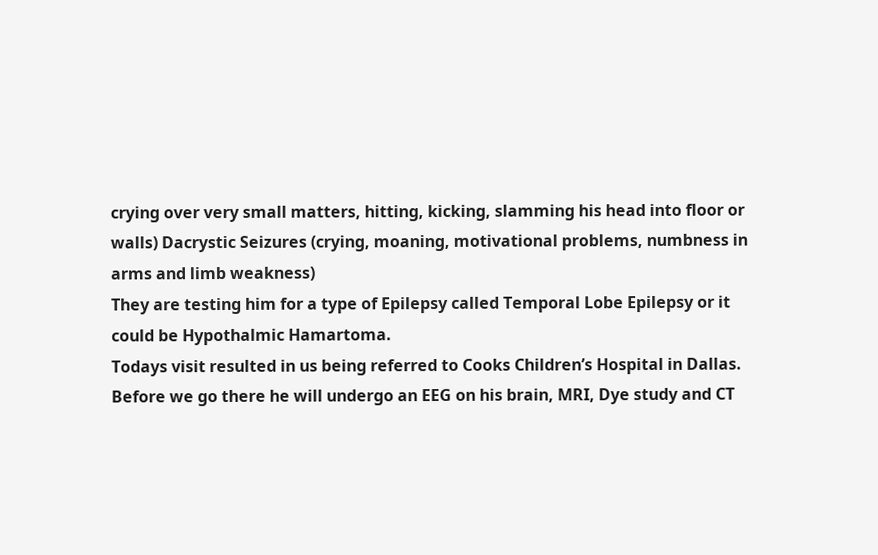crying over very small matters, hitting, kicking, slamming his head into floor or walls) Dacrystic Seizures (crying, moaning, motivational problems, numbness in arms and limb weakness)
They are testing him for a type of Epilepsy called Temporal Lobe Epilepsy or it could be Hypothalmic Hamartoma.
Todays visit resulted in us being referred to Cooks Children’s Hospital in Dallas.
Before we go there he will undergo an EEG on his brain, MRI, Dye study and CT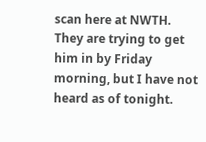scan here at NWTH.
They are trying to get him in by Friday morning, but I have not heard as of tonight.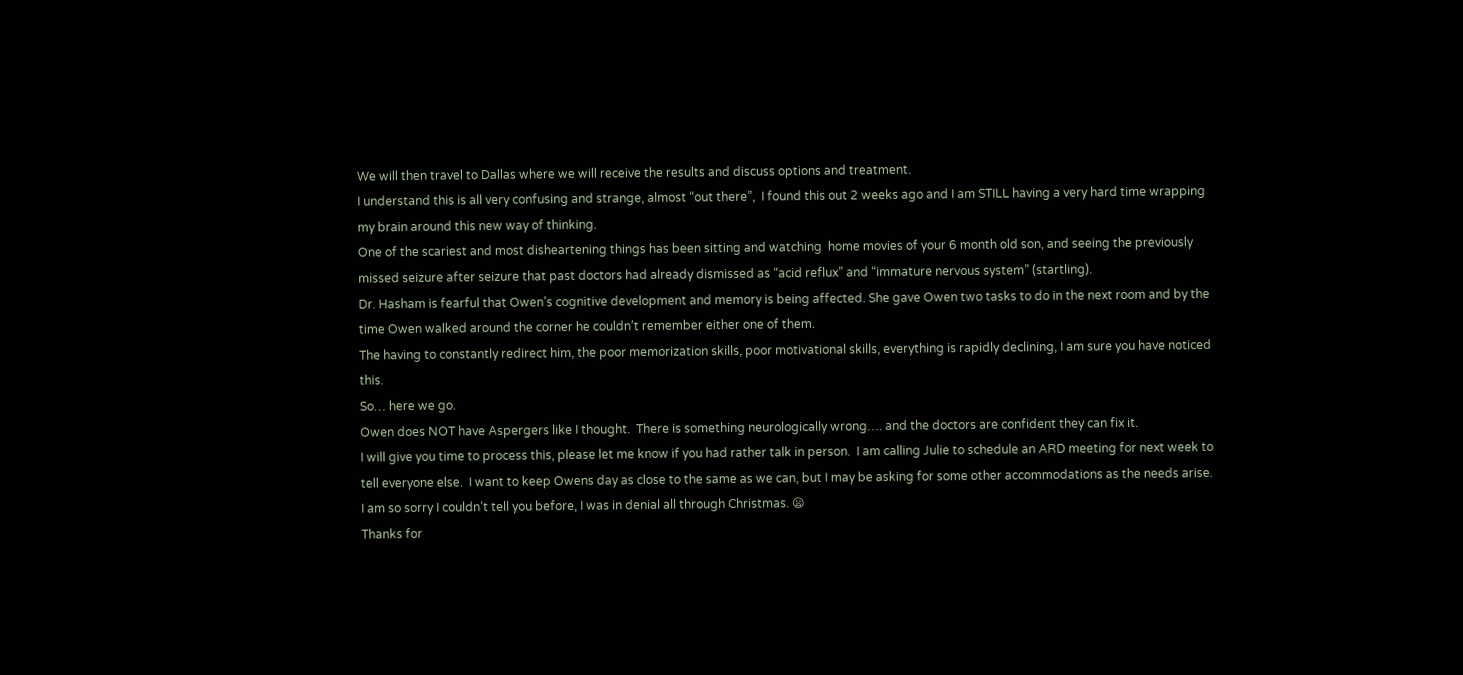We will then travel to Dallas where we will receive the results and discuss options and treatment.
I understand this is all very confusing and strange, almost “out there”,  I found this out 2 weeks ago and I am STILL having a very hard time wrapping my brain around this new way of thinking.
One of the scariest and most disheartening things has been sitting and watching  home movies of your 6 month old son, and seeing the previously missed seizure after seizure that past doctors had already dismissed as “acid reflux” and “immature nervous system” (startling).
Dr. Hasham is fearful that Owen’s cognitive development and memory is being affected. She gave Owen two tasks to do in the next room and by the time Owen walked around the corner he couldn’t remember either one of them.
The having to constantly redirect him, the poor memorization skills, poor motivational skills, everything is rapidly declining, I am sure you have noticed this.
So… here we go.
Owen does NOT have Aspergers like I thought.  There is something neurologically wrong…. and the doctors are confident they can fix it.
I will give you time to process this, please let me know if you had rather talk in person.  I am calling Julie to schedule an ARD meeting for next week to tell everyone else.  I want to keep Owens day as close to the same as we can, but I may be asking for some other accommodations as the needs arise.
I am so sorry I couldn’t tell you before, I was in denial all through Christmas. 😦
Thanks for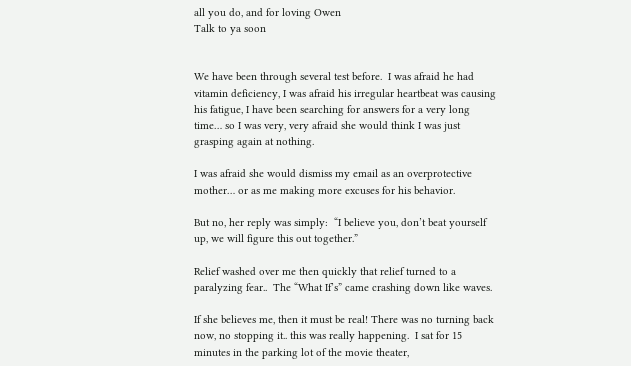all you do, and for loving Owen
Talk to ya soon


We have been through several test before.  I was afraid he had vitamin deficiency, I was afraid his irregular heartbeat was causing his fatigue, I have been searching for answers for a very long time… so I was very, very afraid she would think I was just grasping again at nothing.

I was afraid she would dismiss my email as an overprotective mother… or as me making more excuses for his behavior.

But no, her reply was simply:  “I believe you, don’t beat yourself up, we will figure this out together.”

Relief washed over me then quickly that relief turned to a paralyzing fear..  The “What If’s” came crashing down like waves.

If she believes me, then it must be real! There was no turning back now, no stopping it.. this was really happening.  I sat for 15 minutes in the parking lot of the movie theater,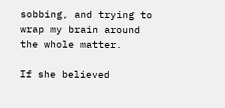sobbing, and trying to wrap my brain around the whole matter.

If she believed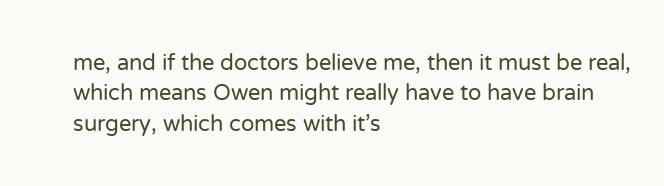me, and if the doctors believe me, then it must be real, which means Owen might really have to have brain surgery, which comes with it’s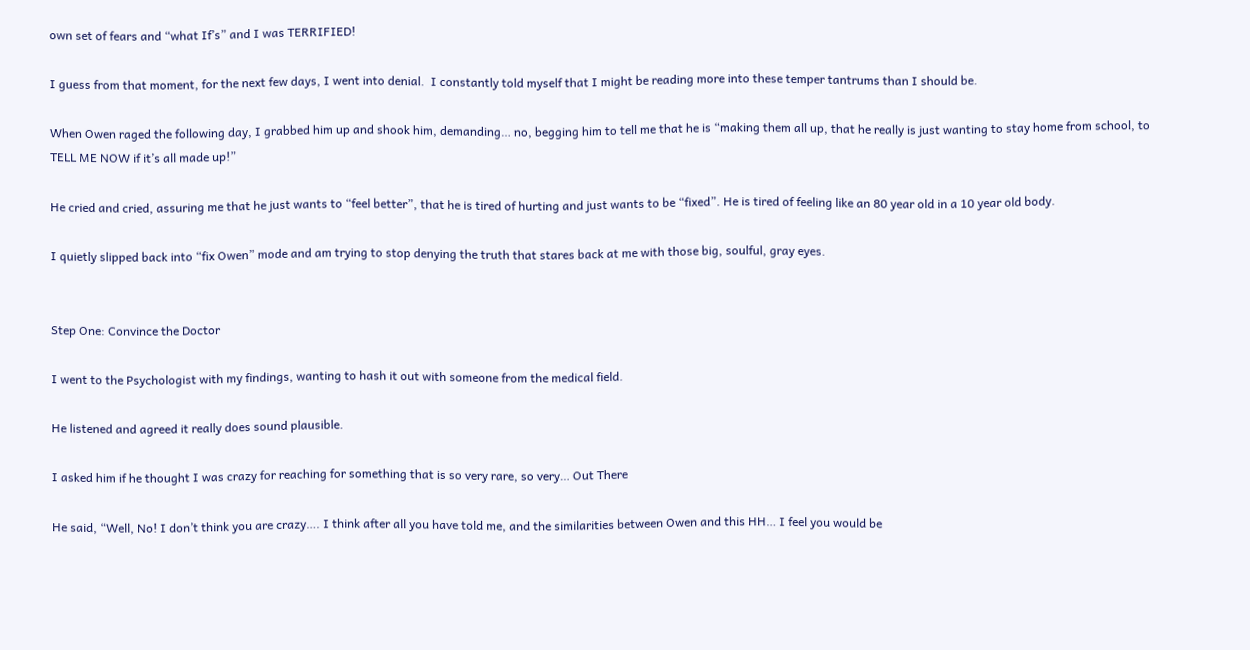own set of fears and “what If’s” and I was TERRIFIED!

I guess from that moment, for the next few days, I went into denial.  I constantly told myself that I might be reading more into these temper tantrums than I should be.

When Owen raged the following day, I grabbed him up and shook him, demanding… no, begging him to tell me that he is “making them all up, that he really is just wanting to stay home from school, to TELL ME NOW if it’s all made up!”

He cried and cried, assuring me that he just wants to “feel better”, that he is tired of hurting and just wants to be “fixed”. He is tired of feeling like an 80 year old in a 10 year old body.

I quietly slipped back into “fix Owen” mode and am trying to stop denying the truth that stares back at me with those big, soulful, gray eyes.


Step One: Convince the Doctor

I went to the Psychologist with my findings, wanting to hash it out with someone from the medical field.

He listened and agreed it really does sound plausible.

I asked him if he thought I was crazy for reaching for something that is so very rare, so very… Out There

He said, “Well, No! I don’t think you are crazy…. I think after all you have told me, and the similarities between Owen and this HH… I feel you would be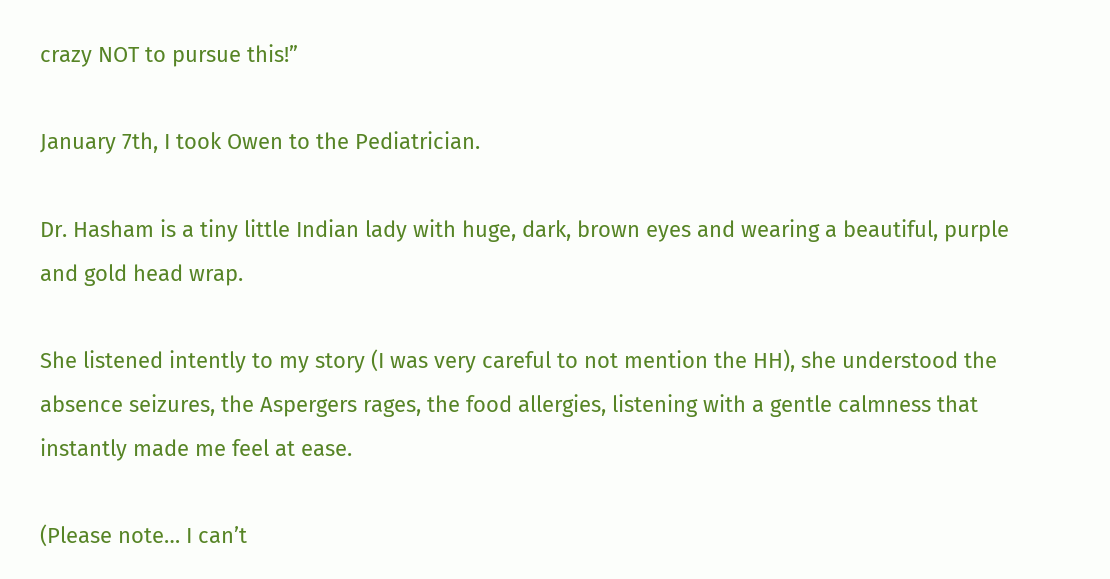crazy NOT to pursue this!”

January 7th, I took Owen to the Pediatrician.

Dr. Hasham is a tiny little Indian lady with huge, dark, brown eyes and wearing a beautiful, purple and gold head wrap.

She listened intently to my story (I was very careful to not mention the HH), she understood the absence seizures, the Aspergers rages, the food allergies, listening with a gentle calmness that instantly made me feel at ease.

(Please note… I can’t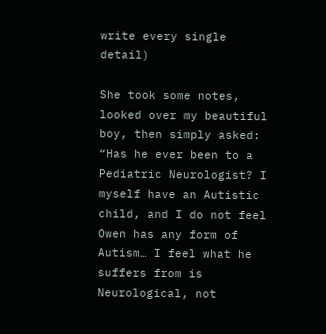write every single detail)

She took some notes, looked over my beautiful boy, then simply asked: “Has he ever been to a Pediatric Neurologist? I myself have an Autistic child, and I do not feel Owen has any form of Autism… I feel what he suffers from is Neurological, not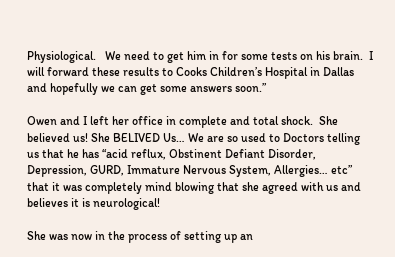Physiological.   We need to get him in for some tests on his brain.  I will forward these results to Cooks Children’s Hospital in Dallas and hopefully we can get some answers soon.”

Owen and I left her office in complete and total shock.  She believed us! She BELIVED Us… We are so used to Doctors telling us that he has “acid reflux, Obstinent Defiant Disorder, Depression, GURD, Immature Nervous System, Allergies… etc” that it was completely mind blowing that she agreed with us and believes it is neurological!

She was now in the process of setting up an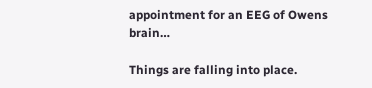appointment for an EEG of Owens brain…

Things are falling into place.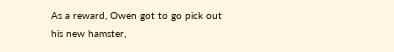As a reward, Owen got to go pick out his new hamster,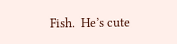Fish.  He’s cute